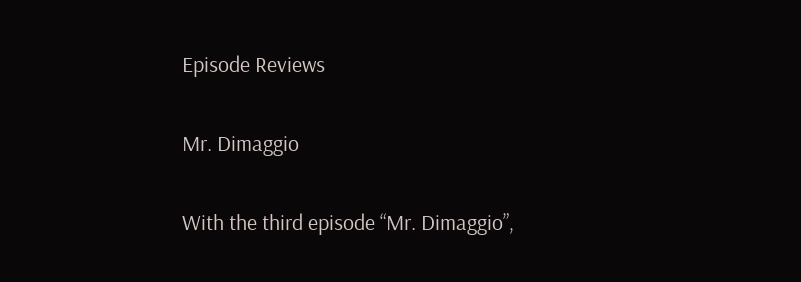Episode Reviews

Mr. Dimaggio

With the third episode “Mr. Dimaggio”,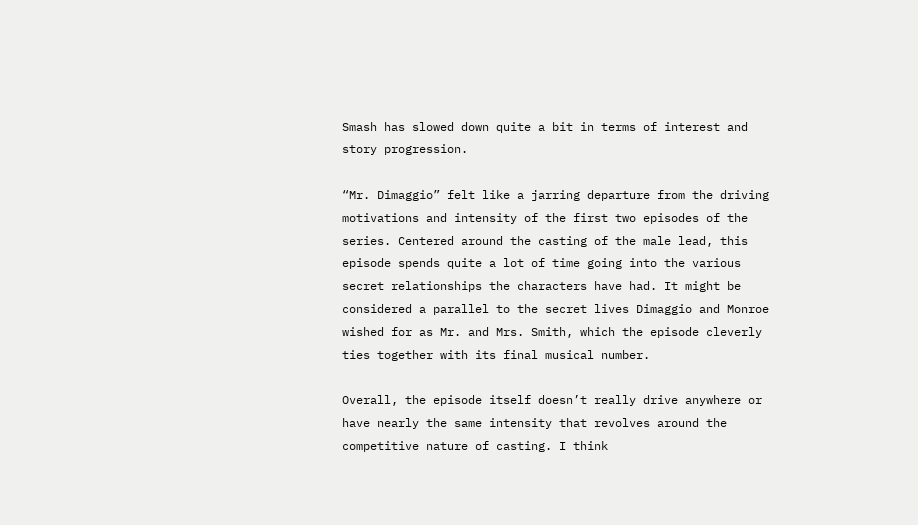Smash has slowed down quite a bit in terms of interest and story progression.

“Mr. Dimaggio” felt like a jarring departure from the driving motivations and intensity of the first two episodes of the series. Centered around the casting of the male lead, this episode spends quite a lot of time going into the various secret relationships the characters have had. It might be considered a parallel to the secret lives Dimaggio and Monroe wished for as Mr. and Mrs. Smith, which the episode cleverly ties together with its final musical number.

Overall, the episode itself doesn’t really drive anywhere or have nearly the same intensity that revolves around the competitive nature of casting. I think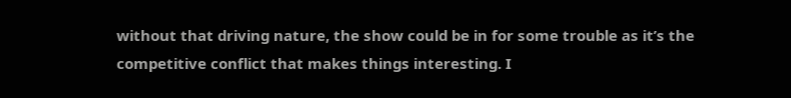without that driving nature, the show could be in for some trouble as it’s the competitive conflict that makes things interesting. I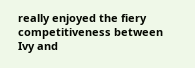really enjoyed the fiery competitiveness between Ivy and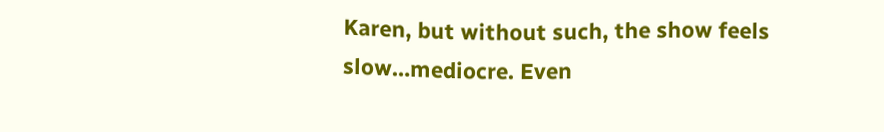Karen, but without such, the show feels slow…mediocre. Even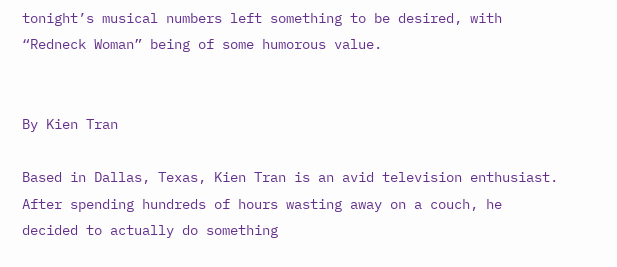tonight’s musical numbers left something to be desired, with “Redneck Woman” being of some humorous value.


By Kien Tran

Based in Dallas, Texas, Kien Tran is an avid television enthusiast. After spending hundreds of hours wasting away on a couch, he decided to actually do something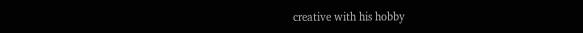creative with his hobby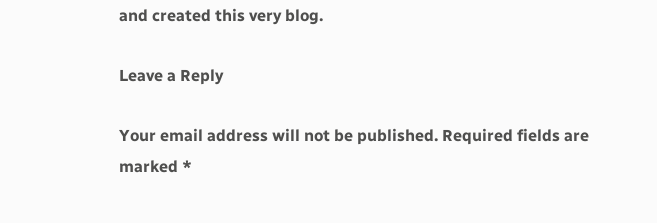and created this very blog.

Leave a Reply

Your email address will not be published. Required fields are marked *